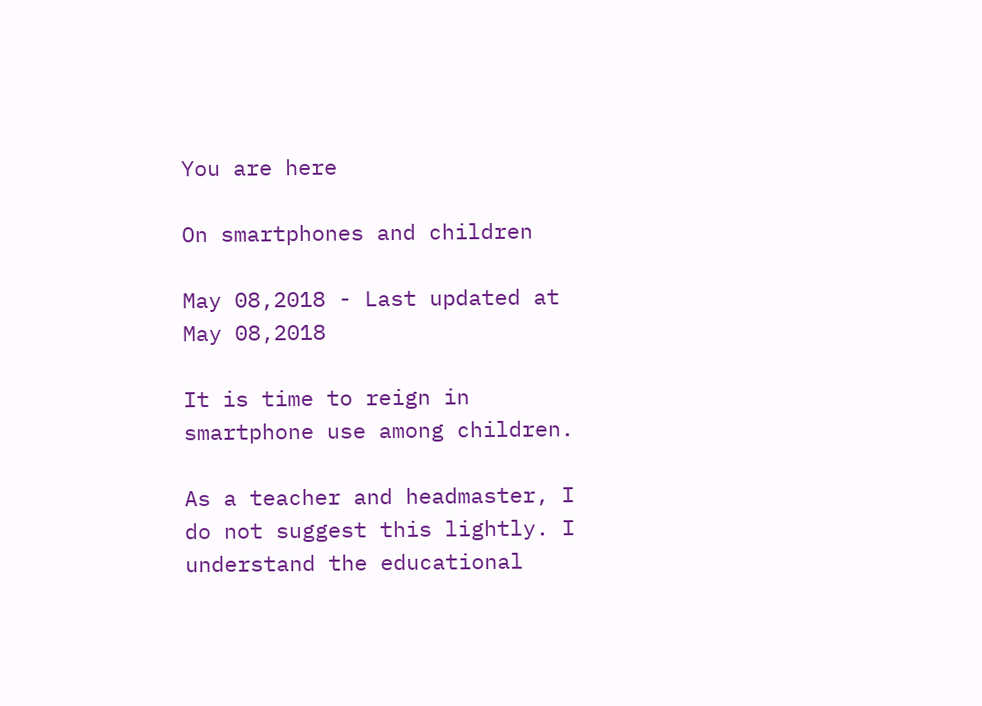You are here

On smartphones and children

May 08,2018 - Last updated at May 08,2018

It is time to reign in smartphone use among children.

As a teacher and headmaster, I do not suggest this lightly. I understand the educational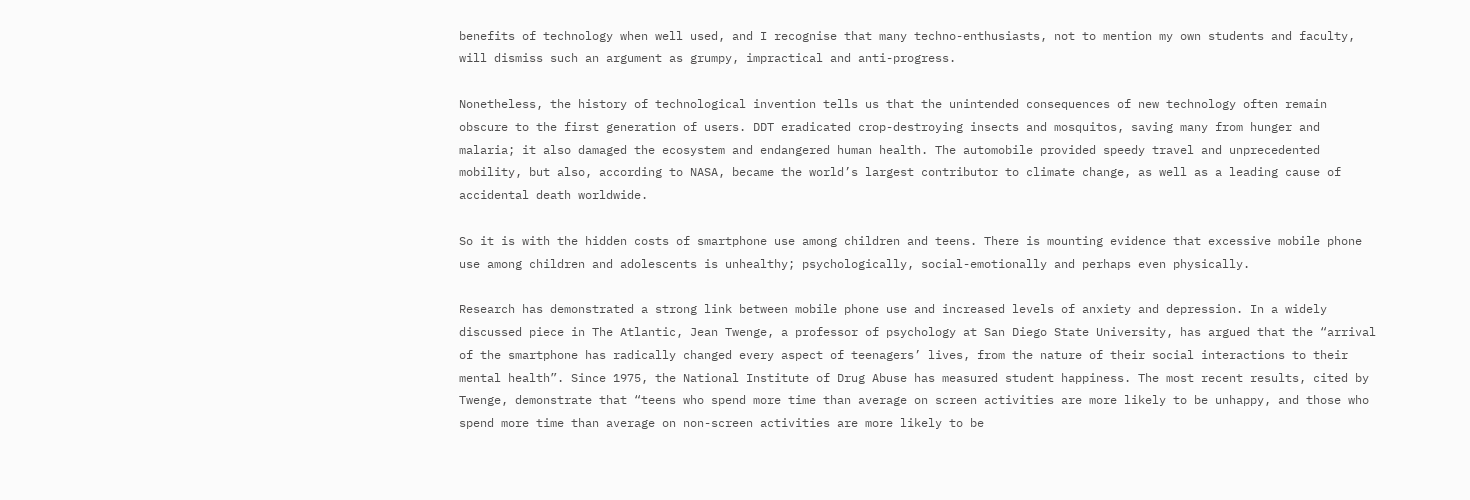benefits of technology when well used, and I recognise that many techno-enthusiasts, not to mention my own students and faculty, will dismiss such an argument as grumpy, impractical and anti-progress.

Nonetheless, the history of technological invention tells us that the unintended consequences of new technology often remain obscure to the first generation of users. DDT eradicated crop-destroying insects and mosquitos, saving many from hunger and malaria; it also damaged the ecosystem and endangered human health. The automobile provided speedy travel and unprecedented mobility, but also, according to NASA, became the world’s largest contributor to climate change, as well as a leading cause of accidental death worldwide.

So it is with the hidden costs of smartphone use among children and teens. There is mounting evidence that excessive mobile phone use among children and adolescents is unhealthy; psychologically, social-emotionally and perhaps even physically.

Research has demonstrated a strong link between mobile phone use and increased levels of anxiety and depression. In a widely discussed piece in The Atlantic, Jean Twenge, a professor of psychology at San Diego State University, has argued that the “arrival of the smartphone has radically changed every aspect of teenagers’ lives, from the nature of their social interactions to their mental health”. Since 1975, the National Institute of Drug Abuse has measured student happiness. The most recent results, cited by Twenge, demonstrate that “teens who spend more time than average on screen activities are more likely to be unhappy, and those who spend more time than average on non-screen activities are more likely to be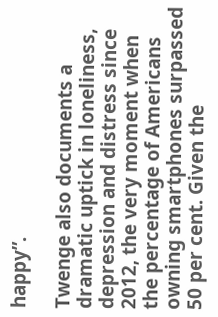happy”.

Twenge also documents a dramatic uptick in loneliness, depression and distress since 2012, the very moment when the percentage of Americans owning smartphones surpassed 50 per cent. Given the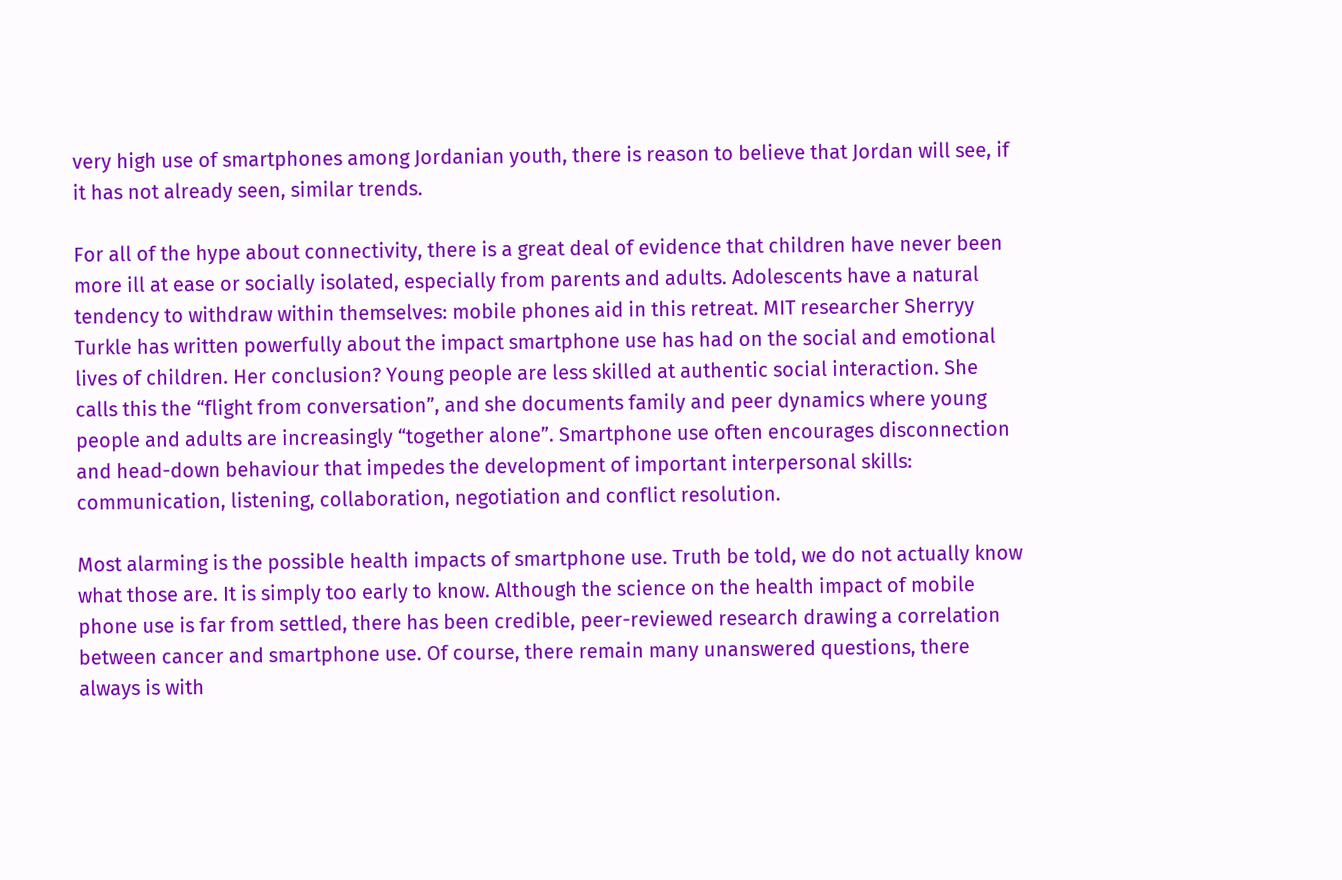very high use of smartphones among Jordanian youth, there is reason to believe that Jordan will see, if it has not already seen, similar trends.

For all of the hype about connectivity, there is a great deal of evidence that children have never been more ill at ease or socially isolated, especially from parents and adults. Adolescents have a natural tendency to withdraw within themselves: mobile phones aid in this retreat. MIT researcher Sherryy Turkle has written powerfully about the impact smartphone use has had on the social and emotional lives of children. Her conclusion? Young people are less skilled at authentic social interaction. She calls this the “flight from conversation”, and she documents family and peer dynamics where young people and adults are increasingly “together alone”. Smartphone use often encourages disconnection and head-down behaviour that impedes the development of important interpersonal skills: communication, listening, collaboration, negotiation and conflict resolution.

Most alarming is the possible health impacts of smartphone use. Truth be told, we do not actually know what those are. It is simply too early to know. Although the science on the health impact of mobile phone use is far from settled, there has been credible, peer-reviewed research drawing a correlation between cancer and smartphone use. Of course, there remain many unanswered questions, there always is with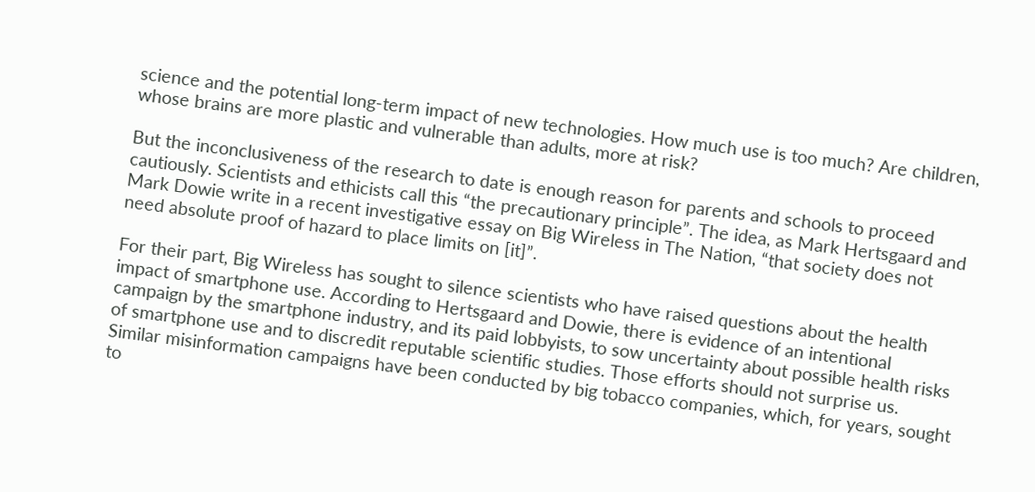science and the potential long-term impact of new technologies. How much use is too much? Are children, whose brains are more plastic and vulnerable than adults, more at risk?

But the inconclusiveness of the research to date is enough reason for parents and schools to proceed cautiously. Scientists and ethicists call this “the precautionary principle”. The idea, as Mark Hertsgaard and Mark Dowie write in a recent investigative essay on Big Wireless in The Nation, “that society does not need absolute proof of hazard to place limits on [it]”.

For their part, Big Wireless has sought to silence scientists who have raised questions about the health impact of smartphone use. According to Hertsgaard and Dowie, there is evidence of an intentional campaign by the smartphone industry, and its paid lobbyists, to sow uncertainty about possible health risks of smartphone use and to discredit reputable scientific studies. Those efforts should not surprise us. Similar misinformation campaigns have been conducted by big tobacco companies, which, for years, sought to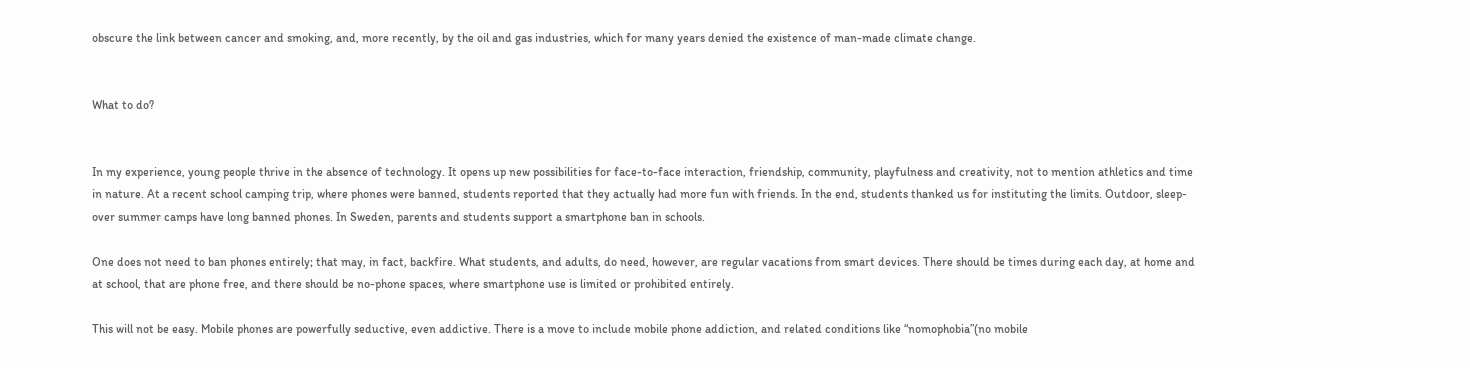obscure the link between cancer and smoking, and, more recently, by the oil and gas industries, which for many years denied the existence of man-made climate change.


What to do?


In my experience, young people thrive in the absence of technology. It opens up new possibilities for face-to-face interaction, friendship, community, playfulness and creativity, not to mention athletics and time in nature. At a recent school camping trip, where phones were banned, students reported that they actually had more fun with friends. In the end, students thanked us for instituting the limits. Outdoor, sleep-over summer camps have long banned phones. In Sweden, parents and students support a smartphone ban in schools.

One does not need to ban phones entirely; that may, in fact, backfire. What students, and adults, do need, however, are regular vacations from smart devices. There should be times during each day, at home and at school, that are phone free, and there should be no-phone spaces, where smartphone use is limited or prohibited entirely.

This will not be easy. Mobile phones are powerfully seductive, even addictive. There is a move to include mobile phone addiction, and related conditions like “nomophobia”(no mobile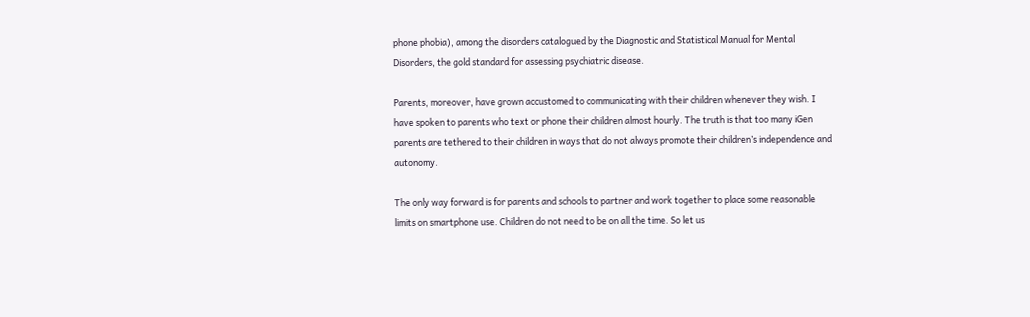phone phobia), among the disorders catalogued by the Diagnostic and Statistical Manual for Mental Disorders, the gold standard for assessing psychiatric disease.

Parents, moreover, have grown accustomed to communicating with their children whenever they wish. I have spoken to parents who text or phone their children almost hourly. The truth is that too many iGen parents are tethered to their children in ways that do not always promote their children’s independence and autonomy.

The only way forward is for parents and schools to partner and work together to place some reasonable limits on smartphone use. Children do not need to be on all the time. So let us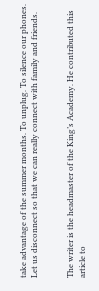take advantage of the summer months. To unplug. To silence our phones. Let us disconnect so that we can really connect with family and friends.


The writer is the headmaster of the King’s Academy. He contributed this article to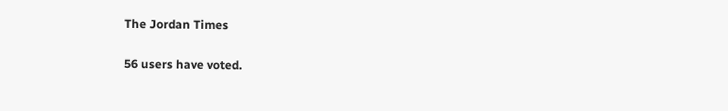The Jordan Times

56 users have voted.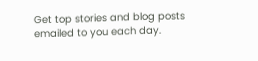Get top stories and blog posts emailed to you each day.